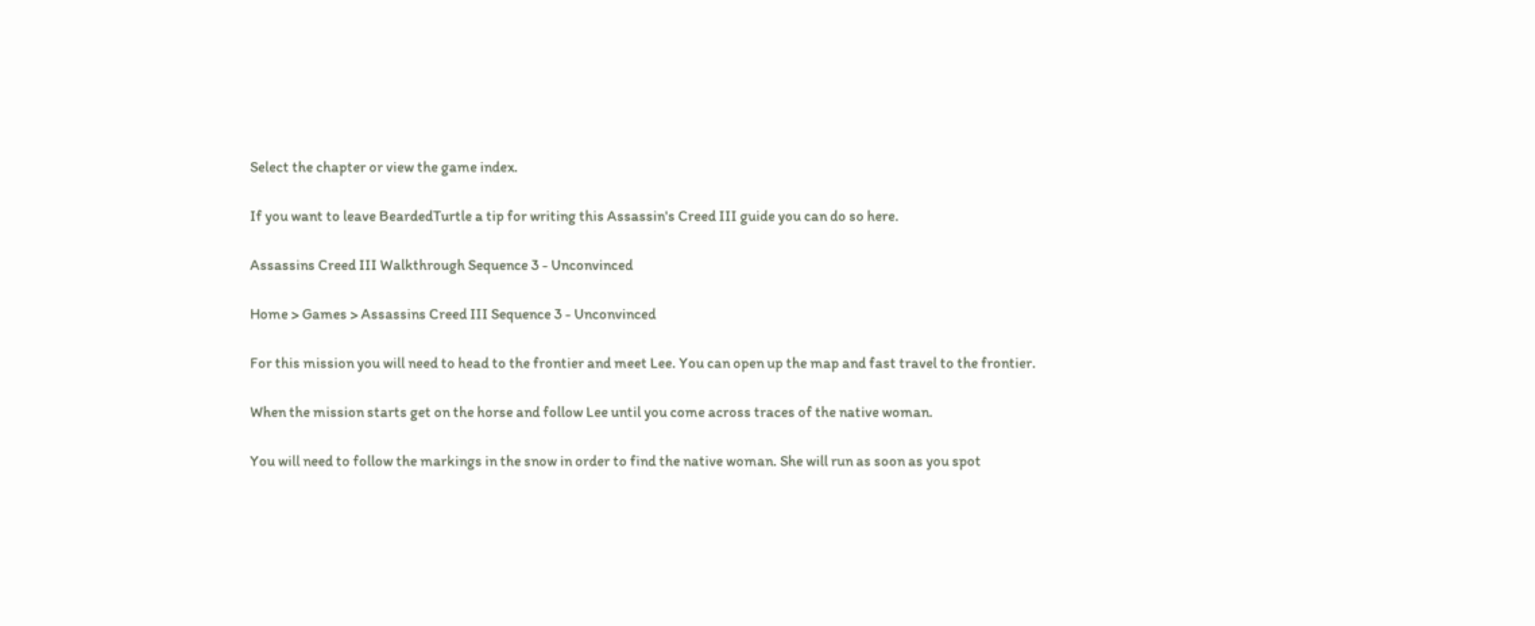Select the chapter or view the game index.

If you want to leave BeardedTurtle a tip for writing this Assassin's Creed III guide you can do so here.

Assassins Creed III Walkthrough Sequence 3 - Unconvinced

Home > Games > Assassins Creed III Sequence 3 - Unconvinced

For this mission you will need to head to the frontier and meet Lee. You can open up the map and fast travel to the frontier.

When the mission starts get on the horse and follow Lee until you come across traces of the native woman.

You will need to follow the markings in the snow in order to find the native woman. She will run as soon as you spot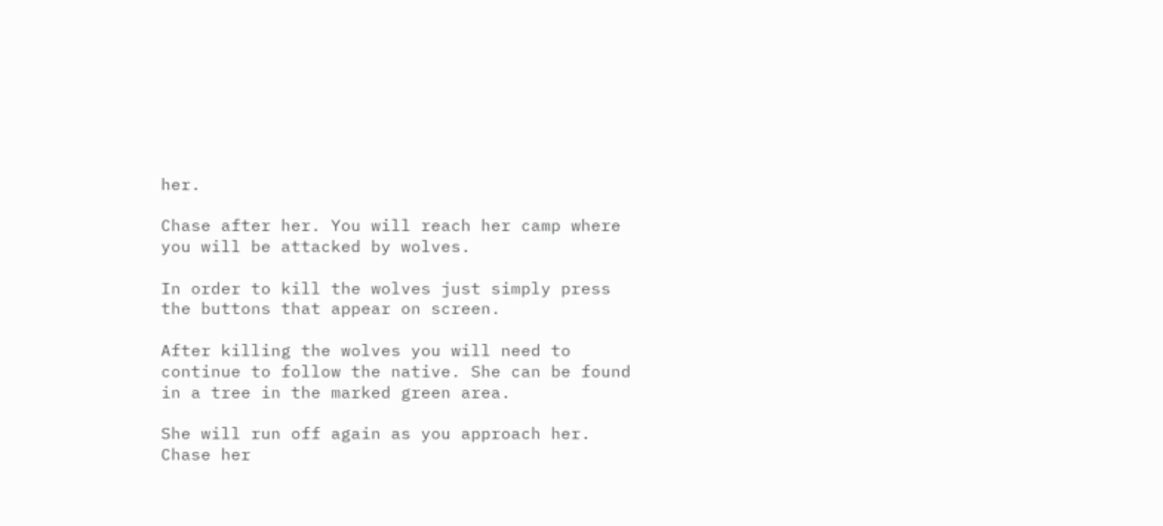her.

Chase after her. You will reach her camp where you will be attacked by wolves.

In order to kill the wolves just simply press the buttons that appear on screen.

After killing the wolves you will need to continue to follow the native. She can be found in a tree in the marked green area.

She will run off again as you approach her. Chase her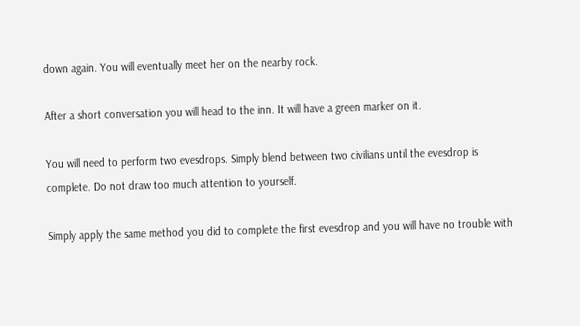down again. You will eventually meet her on the nearby rock.

After a short conversation you will head to the inn. It will have a green marker on it.

You will need to perform two evesdrops. Simply blend between two civilians until the evesdrop is complete. Do not draw too much attention to yourself.

Simply apply the same method you did to complete the first evesdrop and you will have no trouble with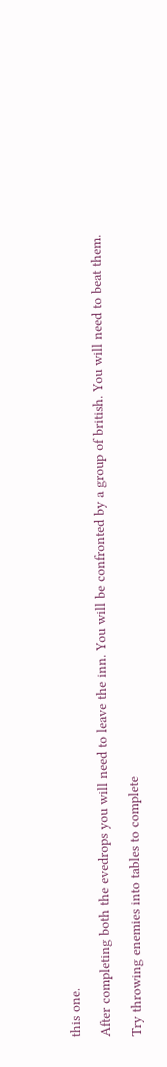this one.

After completing both the evedrops you will need to leave the inn. You will be confronted by a group of british. You will need to beat them.

Try throwing enemies into tables to complete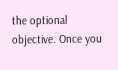the optional objective. Once you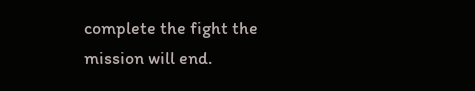complete the fight the mission will end.